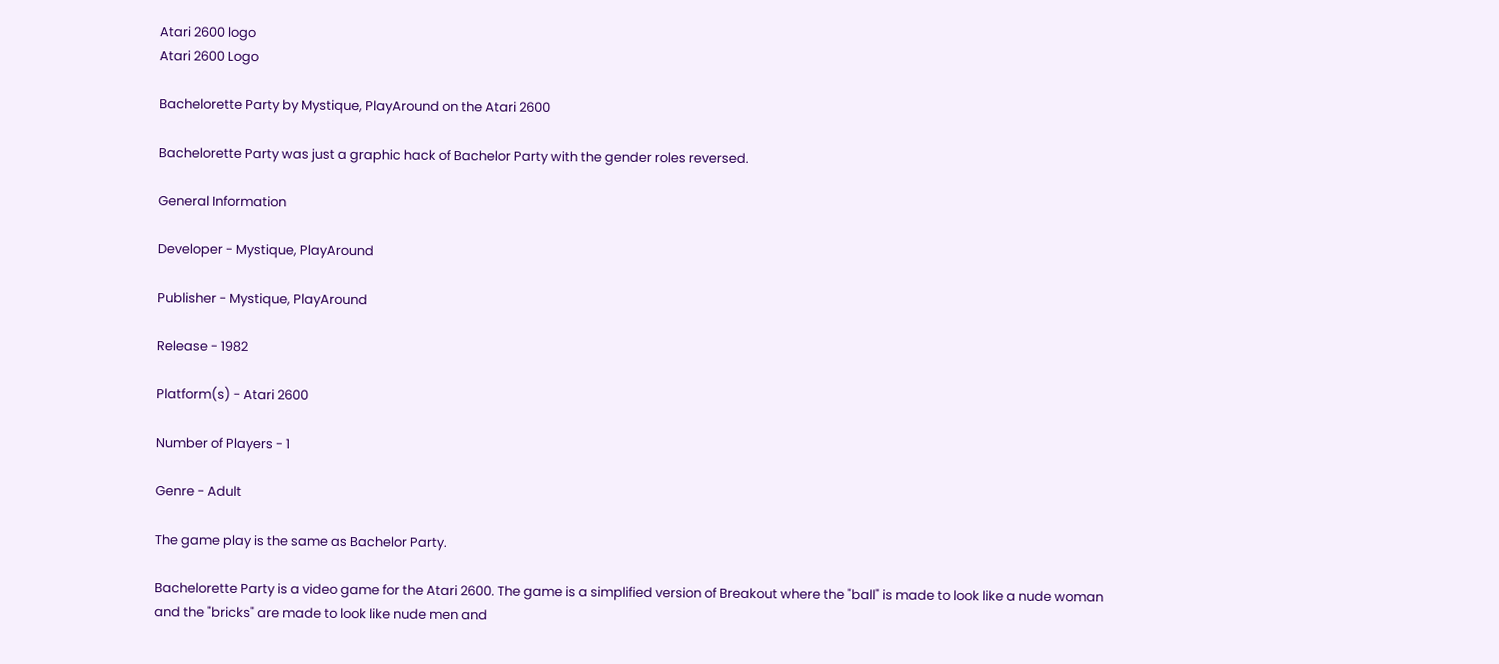Atari 2600 logo
Atari 2600 Logo

Bachelorette Party by Mystique, PlayAround on the Atari 2600

Bachelorette Party was just a graphic hack of Bachelor Party with the gender roles reversed.

General Information

Developer - Mystique, PlayAround

Publisher - Mystique, PlayAround

Release - 1982

Platform(s) - Atari 2600

Number of Players - 1

Genre - Adult

The game play is the same as Bachelor Party.

Bachelorette Party is a video game for the Atari 2600. The game is a simplified version of Breakout where the "ball" is made to look like a nude woman and the "bricks" are made to look like nude men and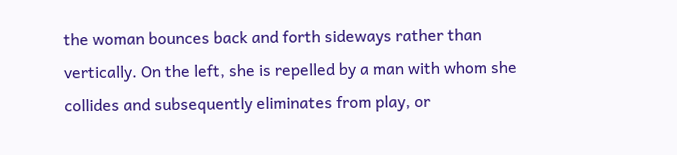the woman bounces back and forth sideways rather than vertically. On the left, she is repelled by a man with whom she collides and subsequently eliminates from play, or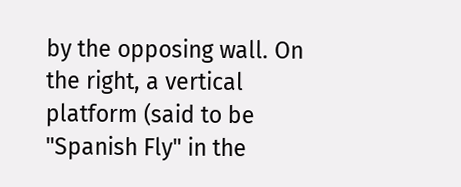by the opposing wall. On the right, a vertical platform (said to be "Spanish Fly" in the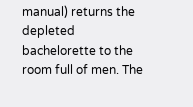manual) returns the depleted bachelorette to the room full of men. The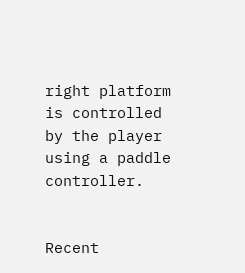right platform is controlled by the player using a paddle controller.


Recent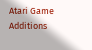Atari Game Additions